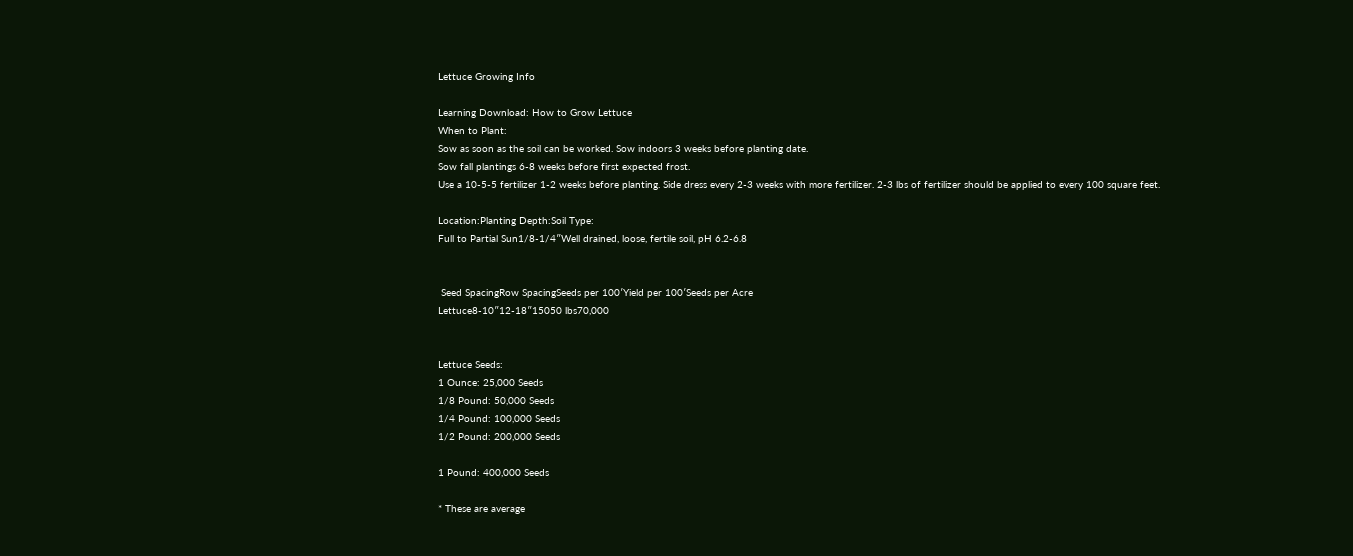Lettuce Growing Info

Learning Download: How to Grow Lettuce
When to Plant:
Sow as soon as the soil can be worked. Sow indoors 3 weeks before planting date.
Sow fall plantings 6-8 weeks before first expected frost.
Use a 10-5-5 fertilizer 1-2 weeks before planting. Side dress every 2-3 weeks with more fertilizer. 2-3 lbs of fertilizer should be applied to every 100 square feet.

Location:Planting Depth:Soil Type:
Full to Partial Sun1/8-1/4″Well drained, loose, fertile soil, pH 6.2-6.8


 Seed SpacingRow SpacingSeeds per 100′Yield per 100′Seeds per Acre
Lettuce8-10″12-18″15050 lbs70,000


Lettuce Seeds:
1 Ounce: 25,000 Seeds
1/8 Pound: 50,000 Seeds
1/4 Pound: 100,000 Seeds
1/2 Pound: 200,000 Seeds

1 Pound: 400,000 Seeds

* These are average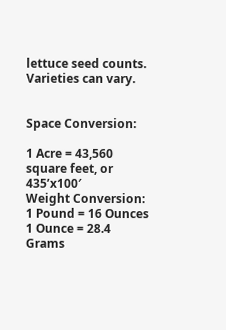lettuce seed counts.  Varieties can vary.


Space Conversion:

1 Acre = 43,560 square feet, or 435’x100′
Weight Conversion:
1 Pound = 16 Ounces
1 Ounce = 28.4 Grams